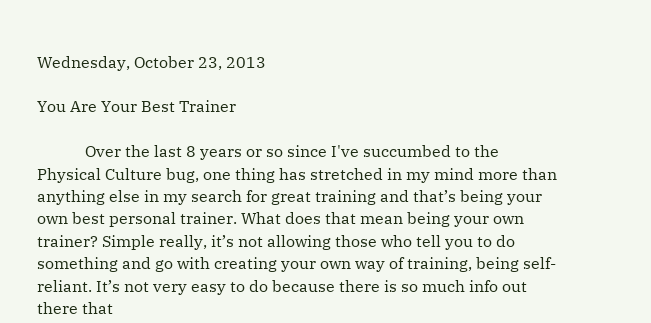Wednesday, October 23, 2013

You Are Your Best Trainer

            Over the last 8 years or so since I've succumbed to the Physical Culture bug, one thing has stretched in my mind more than anything else in my search for great training and that’s being your own best personal trainer. What does that mean being your own trainer? Simple really, it’s not allowing those who tell you to do something and go with creating your own way of training, being self-reliant. It’s not very easy to do because there is so much info out there that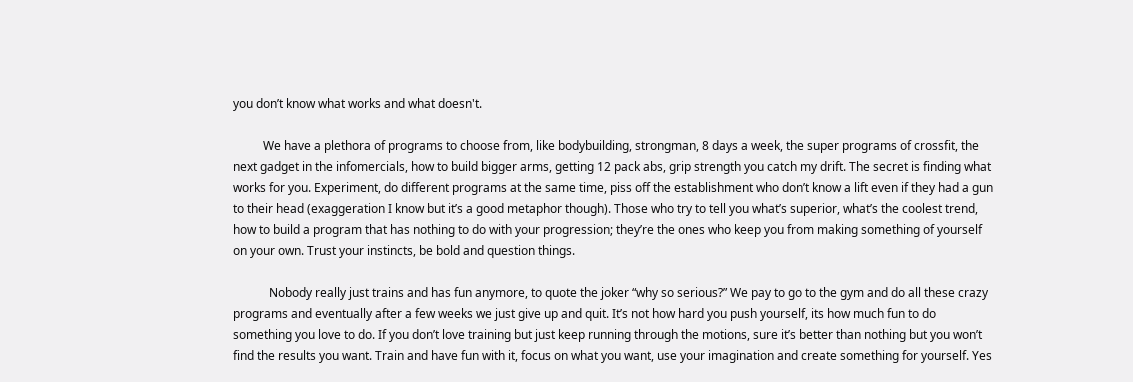you don’t know what works and what doesn't.

          We have a plethora of programs to choose from, like bodybuilding, strongman, 8 days a week, the super programs of crossfit, the next gadget in the infomercials, how to build bigger arms, getting 12 pack abs, grip strength you catch my drift. The secret is finding what works for you. Experiment, do different programs at the same time, piss off the establishment who don’t know a lift even if they had a gun to their head (exaggeration I know but it’s a good metaphor though). Those who try to tell you what’s superior, what’s the coolest trend, how to build a program that has nothing to do with your progression; they’re the ones who keep you from making something of yourself on your own. Trust your instincts, be bold and question things.

            Nobody really just trains and has fun anymore, to quote the joker “why so serious?” We pay to go to the gym and do all these crazy programs and eventually after a few weeks we just give up and quit. It’s not how hard you push yourself, its how much fun to do something you love to do. If you don’t love training but just keep running through the motions, sure it’s better than nothing but you won’t find the results you want. Train and have fun with it, focus on what you want, use your imagination and create something for yourself. Yes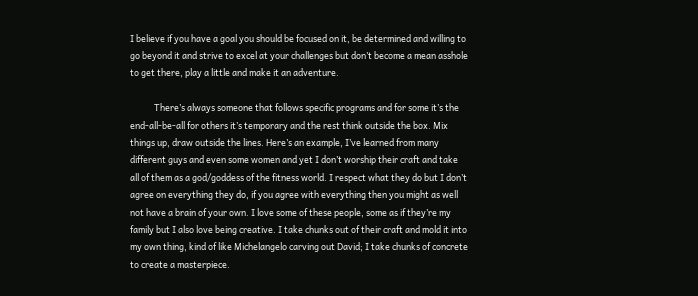I believe if you have a goal you should be focused on it, be determined and willing to go beyond it and strive to excel at your challenges but don’t become a mean asshole to get there, play a little and make it an adventure.

            There’s always someone that follows specific programs and for some it’s the end-all-be-all for others it’s temporary and the rest think outside the box. Mix things up, draw outside the lines. Here’s an example, I’ve learned from many different guys and even some women and yet I don’t worship their craft and take all of them as a god/goddess of the fitness world. I respect what they do but I don’t agree on everything they do, if you agree with everything then you might as well not have a brain of your own. I love some of these people, some as if they’re my family but I also love being creative. I take chunks out of their craft and mold it into my own thing, kind of like Michelangelo carving out David; I take chunks of concrete to create a masterpiece.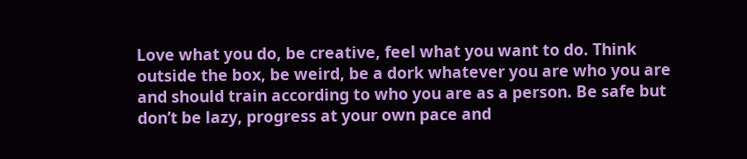Love what you do, be creative, feel what you want to do. Think outside the box, be weird, be a dork whatever you are who you are and should train according to who you are as a person. Be safe but don’t be lazy, progress at your own pace and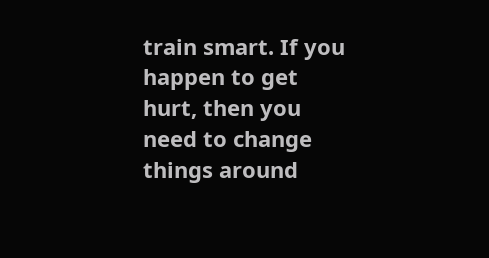train smart. If you happen to get hurt, then you need to change things around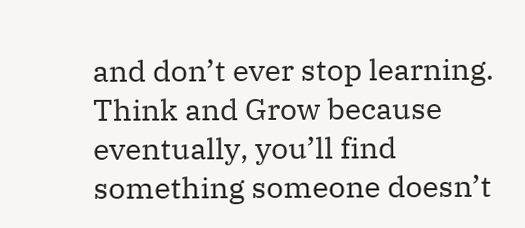and don’t ever stop learning. Think and Grow because eventually, you’ll find something someone doesn’t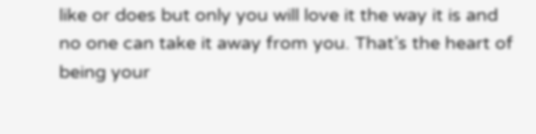like or does but only you will love it the way it is and no one can take it away from you. That’s the heart of being your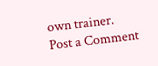own trainer.
Post a Comment